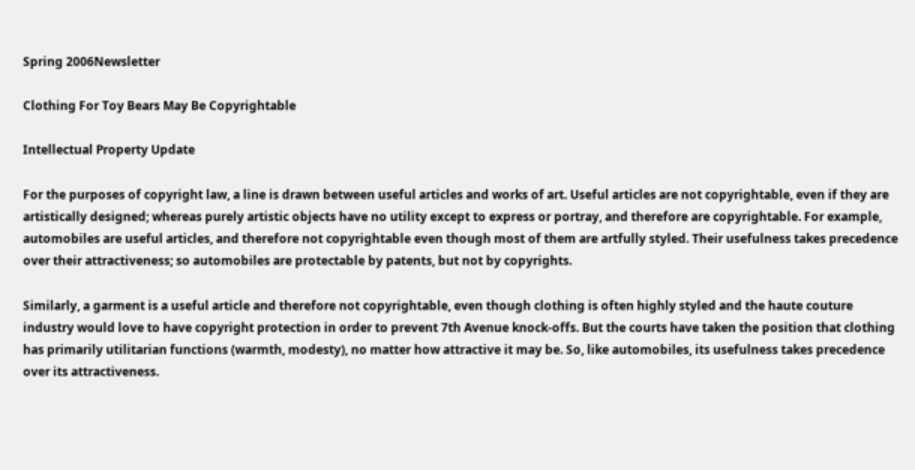Spring 2006Newsletter

Clothing For Toy Bears May Be Copyrightable

Intellectual Property Update

For the purposes of copyright law, a line is drawn between useful articles and works of art. Useful articles are not copyrightable, even if they are artistically designed; whereas purely artistic objects have no utility except to express or portray, and therefore are copyrightable. For example, automobiles are useful articles, and therefore not copyrightable even though most of them are artfully styled. Their usefulness takes precedence over their attractiveness; so automobiles are protectable by patents, but not by copyrights.

Similarly, a garment is a useful article and therefore not copyrightable, even though clothing is often highly styled and the haute couture industry would love to have copyright protection in order to prevent 7th Avenue knock-offs. But the courts have taken the position that clothing has primarily utilitarian functions (warmth, modesty), no matter how attractive it may be. So, like automobiles, its usefulness takes precedence over its attractiveness.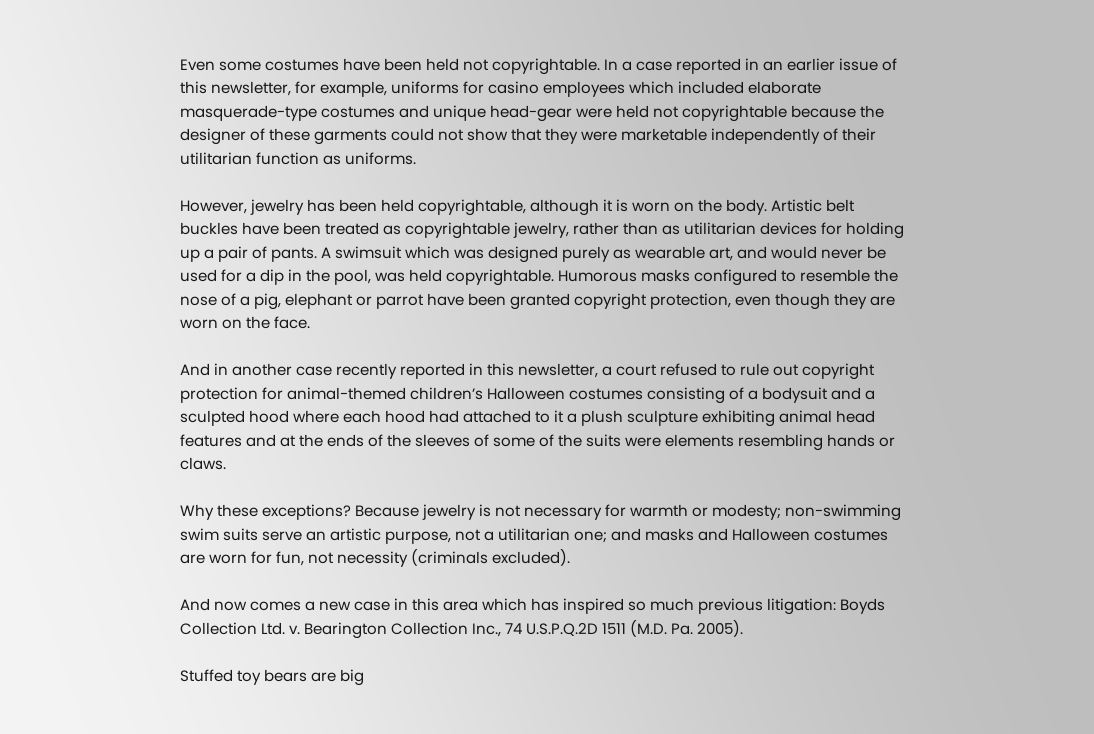Even some costumes have been held not copyrightable. In a case reported in an earlier issue of this newsletter, for example, uniforms for casino employees which included elaborate masquerade-type costumes and unique head-gear were held not copyrightable because the designer of these garments could not show that they were marketable independently of their utilitarian function as uniforms.

However, jewelry has been held copyrightable, although it is worn on the body. Artistic belt buckles have been treated as copyrightable jewelry, rather than as utilitarian devices for holding up a pair of pants. A swimsuit which was designed purely as wearable art, and would never be used for a dip in the pool, was held copyrightable. Humorous masks configured to resemble the nose of a pig, elephant or parrot have been granted copyright protection, even though they are worn on the face.

And in another case recently reported in this newsletter, a court refused to rule out copyright protection for animal-themed children’s Halloween costumes consisting of a bodysuit and a sculpted hood where each hood had attached to it a plush sculpture exhibiting animal head features and at the ends of the sleeves of some of the suits were elements resembling hands or claws.

Why these exceptions? Because jewelry is not necessary for warmth or modesty; non-swimming swim suits serve an artistic purpose, not a utilitarian one; and masks and Halloween costumes are worn for fun, not necessity (criminals excluded).

And now comes a new case in this area which has inspired so much previous litigation: Boyds Collection Ltd. v. Bearington Collection Inc., 74 U.S.P.Q.2D 1511 (M.D. Pa. 2005).

Stuffed toy bears are big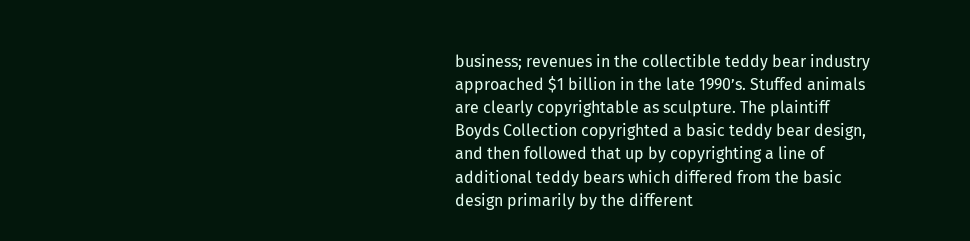business; revenues in the collectible teddy bear industry approached $1 billion in the late 1990’s. Stuffed animals are clearly copyrightable as sculpture. The plaintiff Boyds Collection copyrighted a basic teddy bear design, and then followed that up by copyrighting a line of additional teddy bears which differed from the basic design primarily by the different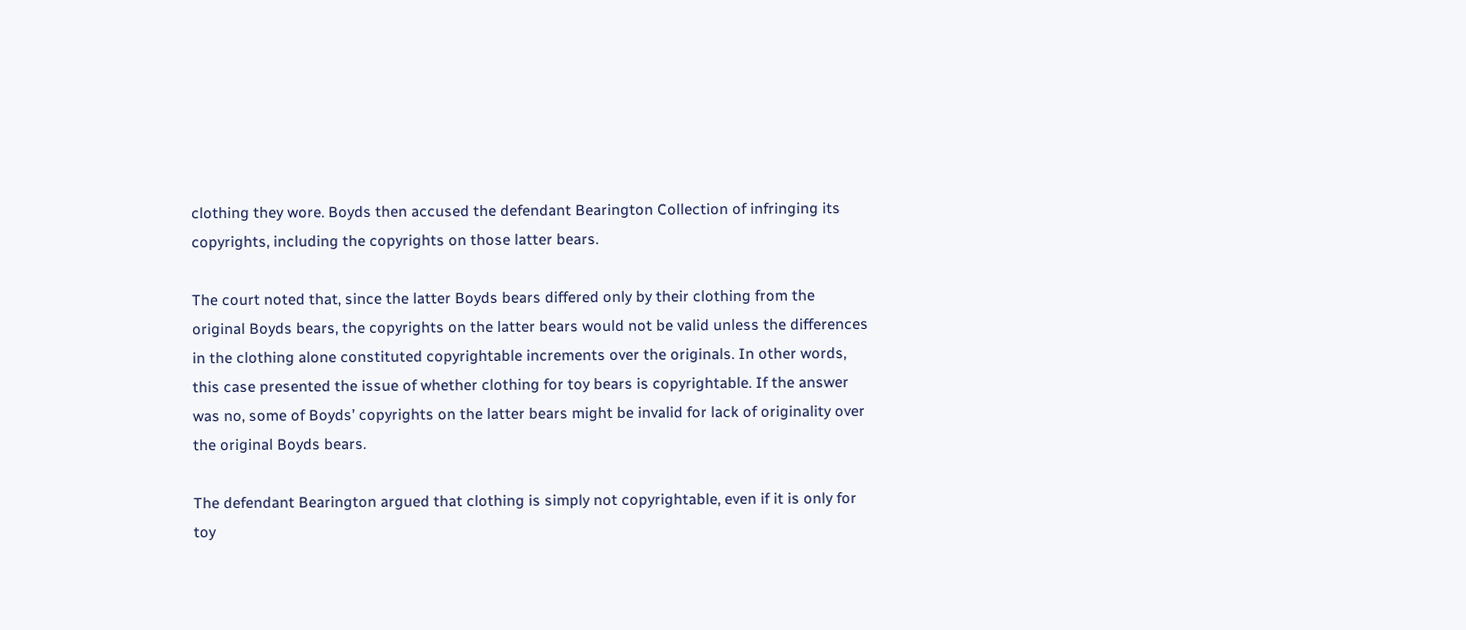clothing they wore. Boyds then accused the defendant Bearington Collection of infringing its copyrights, including the copyrights on those latter bears.

The court noted that, since the latter Boyds bears differed only by their clothing from the original Boyds bears, the copyrights on the latter bears would not be valid unless the differences in the clothing alone constituted copyrightable increments over the originals. In other words, this case presented the issue of whether clothing for toy bears is copyrightable. If the answer was no, some of Boyds’ copyrights on the latter bears might be invalid for lack of originality over the original Boyds bears.

The defendant Bearington argued that clothing is simply not copyrightable, even if it is only for toy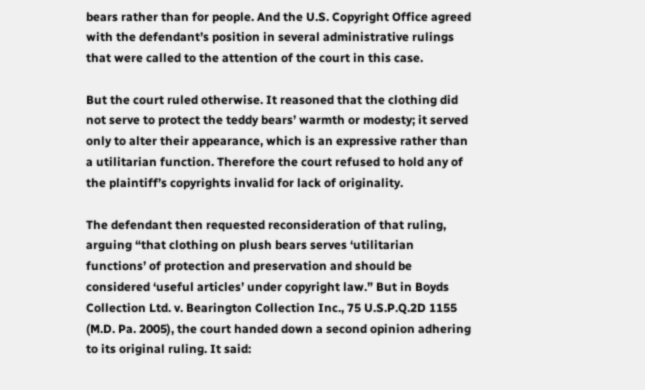bears rather than for people. And the U.S. Copyright Office agreed with the defendant’s position in several administrative rulings that were called to the attention of the court in this case.

But the court ruled otherwise. It reasoned that the clothing did not serve to protect the teddy bears’ warmth or modesty; it served only to alter their appearance, which is an expressive rather than a utilitarian function. Therefore the court refused to hold any of the plaintiff’s copyrights invalid for lack of originality.

The defendant then requested reconsideration of that ruling, arguing “that clothing on plush bears serves ‘utilitarian functions’ of protection and preservation and should be considered ‘useful articles’ under copyright law.” But in Boyds Collection Ltd. v. Bearington Collection Inc., 75 U.S.P.Q.2D 1155 (M.D. Pa. 2005), the court handed down a second opinion adhering to its original ruling. It said: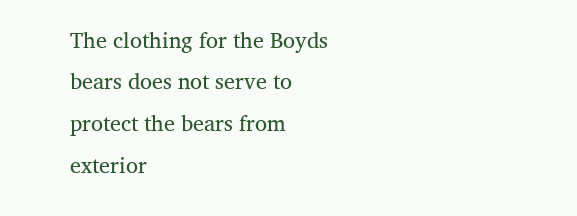The clothing for the Boyds bears does not serve to protect the bears from exterior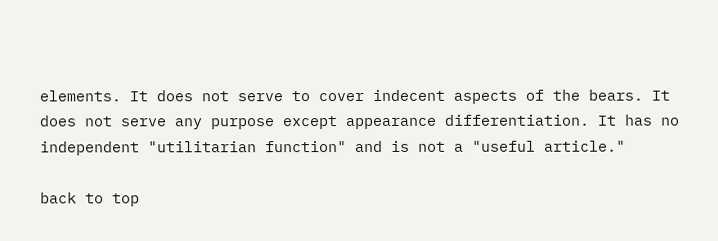elements. It does not serve to cover indecent aspects of the bears. It does not serve any purpose except appearance differentiation. It has no independent "utilitarian function" and is not a "useful article."

back to top